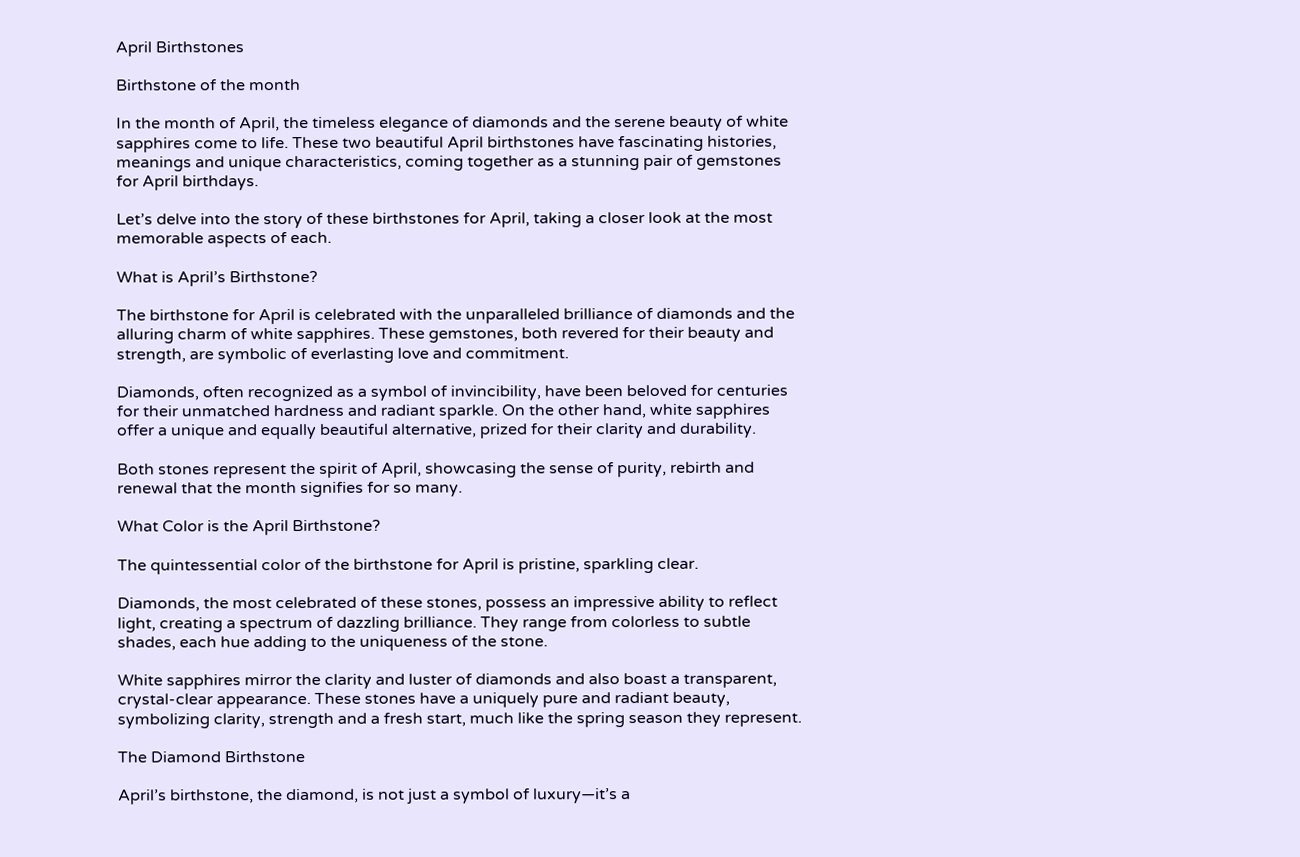April Birthstones

Birthstone of the month

In the month of April, the timeless elegance of diamonds and the serene beauty of white sapphires come to life. These two beautiful April birthstones have fascinating histories, meanings and unique characteristics, coming together as a stunning pair of gemstones for April birthdays.

Let’s delve into the story of these birthstones for April, taking a closer look at the most memorable aspects of each.

What is April’s Birthstone?

The birthstone for April is celebrated with the unparalleled brilliance of diamonds and the alluring charm of white sapphires. These gemstones, both revered for their beauty and strength, are symbolic of everlasting love and commitment.

Diamonds, often recognized as a symbol of invincibility, have been beloved for centuries for their unmatched hardness and radiant sparkle. On the other hand, white sapphires offer a unique and equally beautiful alternative, prized for their clarity and durability.

Both stones represent the spirit of April, showcasing the sense of purity, rebirth and renewal that the month signifies for so many.

What Color is the April Birthstone?

The quintessential color of the birthstone for April is pristine, sparkling clear.

Diamonds, the most celebrated of these stones, possess an impressive ability to reflect light, creating a spectrum of dazzling brilliance. They range from colorless to subtle shades, each hue adding to the uniqueness of the stone.

White sapphires mirror the clarity and luster of diamonds and also boast a transparent, crystal-clear appearance. These stones have a uniquely pure and radiant beauty, symbolizing clarity, strength and a fresh start, much like the spring season they represent.

The Diamond Birthstone

April’s birthstone, the diamond, is not just a symbol of luxury—it’s a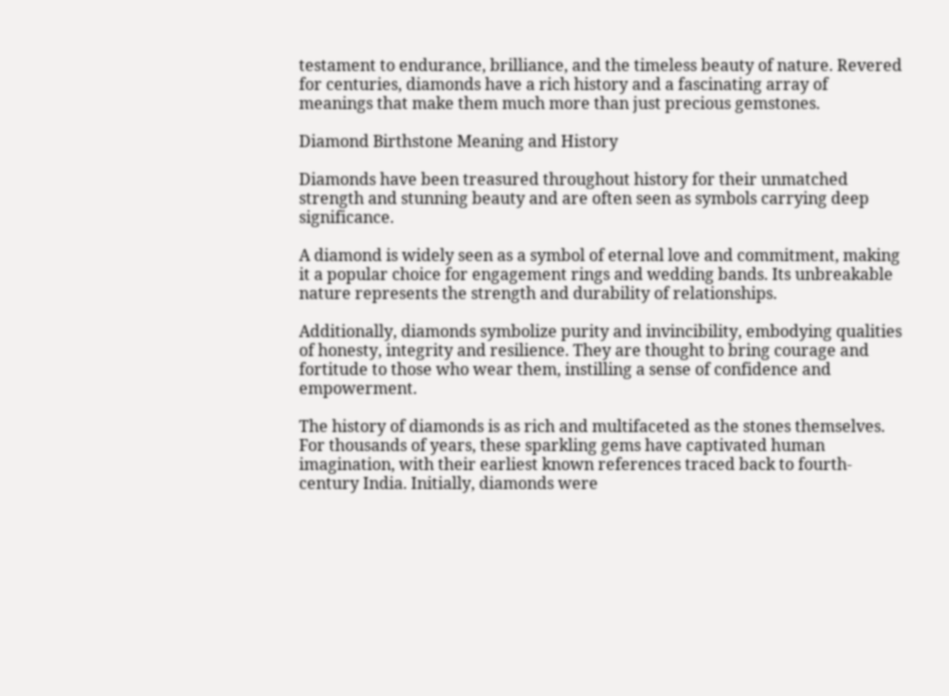testament to endurance, brilliance, and the timeless beauty of nature. Revered for centuries, diamonds have a rich history and a fascinating array of meanings that make them much more than just precious gemstones.

Diamond Birthstone Meaning and History

Diamonds have been treasured throughout history for their unmatched strength and stunning beauty and are often seen as symbols carrying deep significance.

A diamond is widely seen as a symbol of eternal love and commitment, making it a popular choice for engagement rings and wedding bands. Its unbreakable nature represents the strength and durability of relationships.

Additionally, diamonds symbolize purity and invincibility, embodying qualities of honesty, integrity and resilience. They are thought to bring courage and fortitude to those who wear them, instilling a sense of confidence and empowerment.

The history of diamonds is as rich and multifaceted as the stones themselves. For thousands of years, these sparkling gems have captivated human imagination, with their earliest known references traced back to fourth-century India. Initially, diamonds were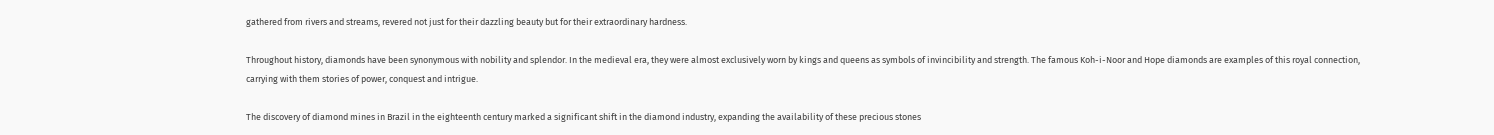gathered from rivers and streams, revered not just for their dazzling beauty but for their extraordinary hardness.

Throughout history, diamonds have been synonymous with nobility and splendor. In the medieval era, they were almost exclusively worn by kings and queens as symbols of invincibility and strength. The famous Koh-i-Noor and Hope diamonds are examples of this royal connection, carrying with them stories of power, conquest and intrigue.

The discovery of diamond mines in Brazil in the eighteenth century marked a significant shift in the diamond industry, expanding the availability of these precious stones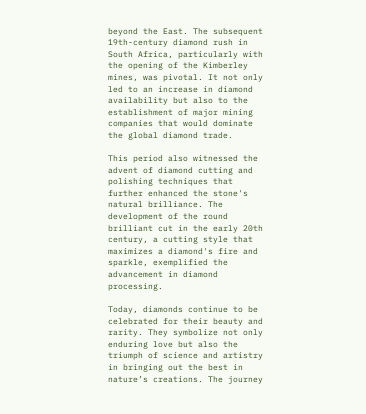beyond the East. The subsequent 19th-century diamond rush in South Africa, particularly with the opening of the Kimberley mines, was pivotal. It not only led to an increase in diamond availability but also to the establishment of major mining companies that would dominate the global diamond trade.

This period also witnessed the advent of diamond cutting and polishing techniques that further enhanced the stone's natural brilliance. The development of the round brilliant cut in the early 20th century, a cutting style that maximizes a diamond's fire and sparkle, exemplified the advancement in diamond processing.

Today, diamonds continue to be celebrated for their beauty and rarity. They symbolize not only enduring love but also the triumph of science and artistry in bringing out the best in nature’s creations. The journey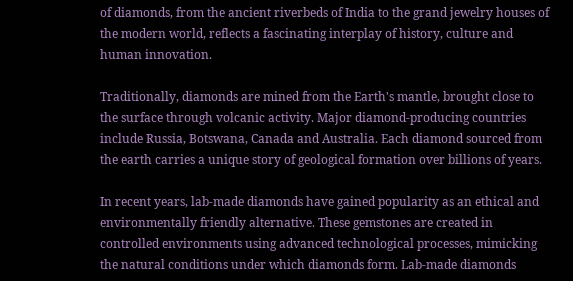of diamonds, from the ancient riverbeds of India to the grand jewelry houses of the modern world, reflects a fascinating interplay of history, culture and human innovation.

Traditionally, diamonds are mined from the Earth's mantle, brought close to the surface through volcanic activity. Major diamond-producing countries include Russia, Botswana, Canada and Australia. Each diamond sourced from the earth carries a unique story of geological formation over billions of years.

In recent years, lab-made diamonds have gained popularity as an ethical and environmentally friendly alternative. These gemstones are created in controlled environments using advanced technological processes, mimicking the natural conditions under which diamonds form. Lab-made diamonds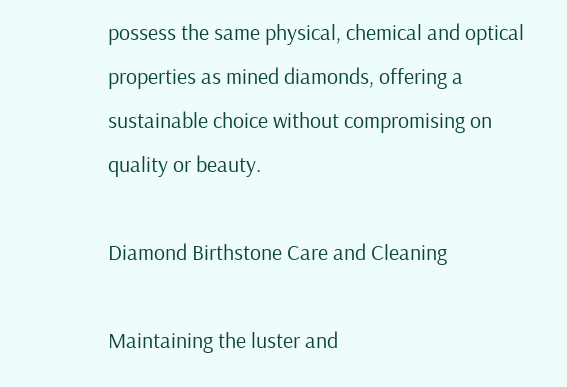possess the same physical, chemical and optical properties as mined diamonds, offering a sustainable choice without compromising on quality or beauty.

Diamond Birthstone Care and Cleaning

Maintaining the luster and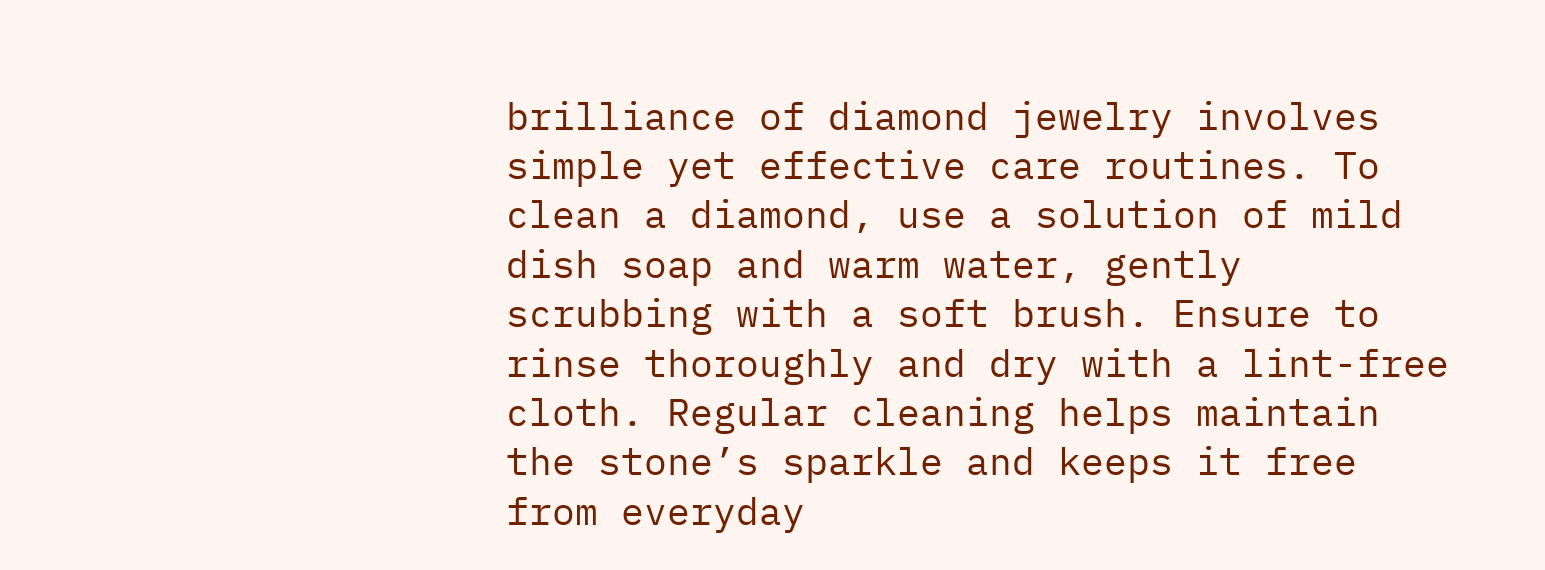brilliance of diamond jewelry involves simple yet effective care routines. To clean a diamond, use a solution of mild dish soap and warm water, gently scrubbing with a soft brush. Ensure to rinse thoroughly and dry with a lint-free cloth. Regular cleaning helps maintain the stone’s sparkle and keeps it free from everyday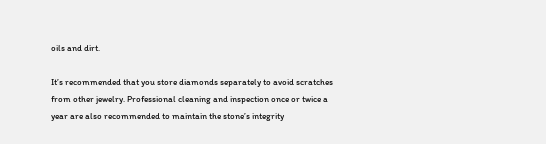oils and dirt.

It’s recommended that you store diamonds separately to avoid scratches from other jewelry. Professional cleaning and inspection once or twice a year are also recommended to maintain the stone’s integrity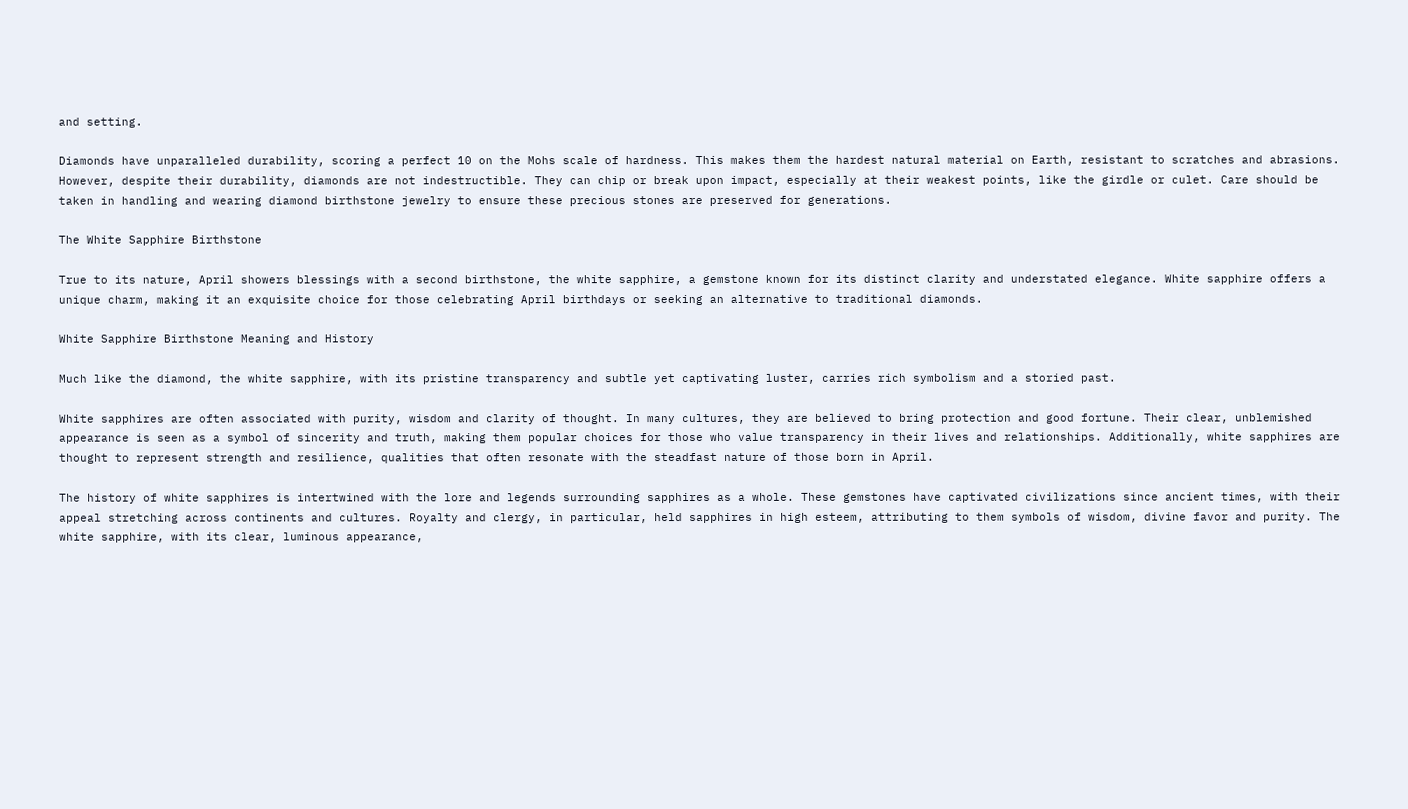and setting.

Diamonds have unparalleled durability, scoring a perfect 10 on the Mohs scale of hardness. This makes them the hardest natural material on Earth, resistant to scratches and abrasions. However, despite their durability, diamonds are not indestructible. They can chip or break upon impact, especially at their weakest points, like the girdle or culet. Care should be taken in handling and wearing diamond birthstone jewelry to ensure these precious stones are preserved for generations.

The White Sapphire Birthstone

True to its nature, April showers blessings with a second birthstone, the white sapphire, a gemstone known for its distinct clarity and understated elegance. White sapphire offers a unique charm, making it an exquisite choice for those celebrating April birthdays or seeking an alternative to traditional diamonds.

White Sapphire Birthstone Meaning and History

Much like the diamond, the white sapphire, with its pristine transparency and subtle yet captivating luster, carries rich symbolism and a storied past.

White sapphires are often associated with purity, wisdom and clarity of thought. In many cultures, they are believed to bring protection and good fortune. Their clear, unblemished appearance is seen as a symbol of sincerity and truth, making them popular choices for those who value transparency in their lives and relationships. Additionally, white sapphires are thought to represent strength and resilience, qualities that often resonate with the steadfast nature of those born in April.

The history of white sapphires is intertwined with the lore and legends surrounding sapphires as a whole. These gemstones have captivated civilizations since ancient times, with their appeal stretching across continents and cultures. Royalty and clergy, in particular, held sapphires in high esteem, attributing to them symbols of wisdom, divine favor and purity. The white sapphire, with its clear, luminous appearance,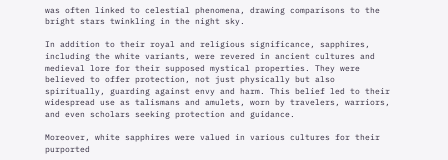was often linked to celestial phenomena, drawing comparisons to the bright stars twinkling in the night sky.

In addition to their royal and religious significance, sapphires, including the white variants, were revered in ancient cultures and medieval lore for their supposed mystical properties. They were believed to offer protection, not just physically but also spiritually, guarding against envy and harm. This belief led to their widespread use as talismans and amulets, worn by travelers, warriors, and even scholars seeking protection and guidance.

Moreover, white sapphires were valued in various cultures for their purported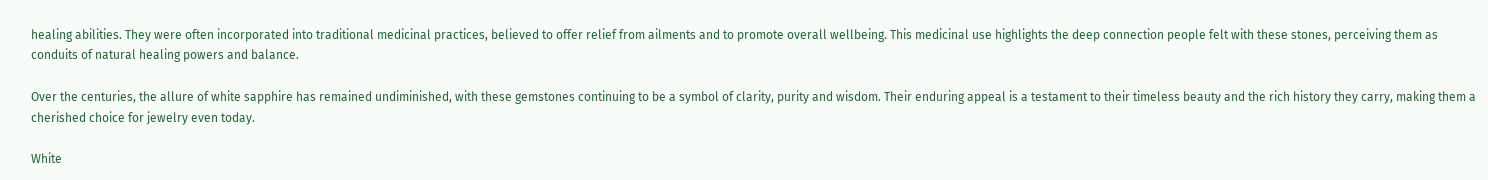healing abilities. They were often incorporated into traditional medicinal practices, believed to offer relief from ailments and to promote overall wellbeing. This medicinal use highlights the deep connection people felt with these stones, perceiving them as conduits of natural healing powers and balance.

Over the centuries, the allure of white sapphire has remained undiminished, with these gemstones continuing to be a symbol of clarity, purity and wisdom. Their enduring appeal is a testament to their timeless beauty and the rich history they carry, making them a cherished choice for jewelry even today.

White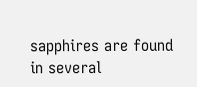sapphires are found in several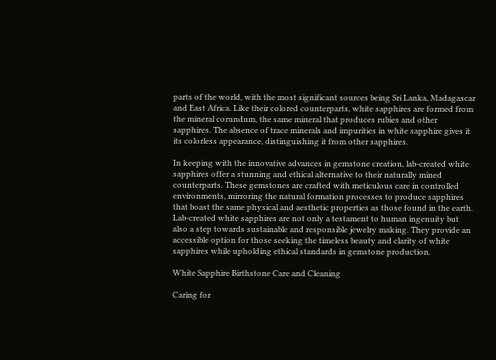parts of the world, with the most significant sources being Sri Lanka, Madagascar and East Africa. Like their colored counterparts, white sapphires are formed from the mineral corundum, the same mineral that produces rubies and other sapphires. The absence of trace minerals and impurities in white sapphire gives it its colorless appearance, distinguishing it from other sapphires.

In keeping with the innovative advances in gemstone creation, lab-created white sapphires offer a stunning and ethical alternative to their naturally mined counterparts. These gemstones are crafted with meticulous care in controlled environments, mirroring the natural formation processes to produce sapphires that boast the same physical and aesthetic properties as those found in the earth. Lab-created white sapphires are not only a testament to human ingenuity but also a step towards sustainable and responsible jewelry making. They provide an accessible option for those seeking the timeless beauty and clarity of white sapphires while upholding ethical standards in gemstone production.

White Sapphire Birthstone Care and Cleaning

Caring for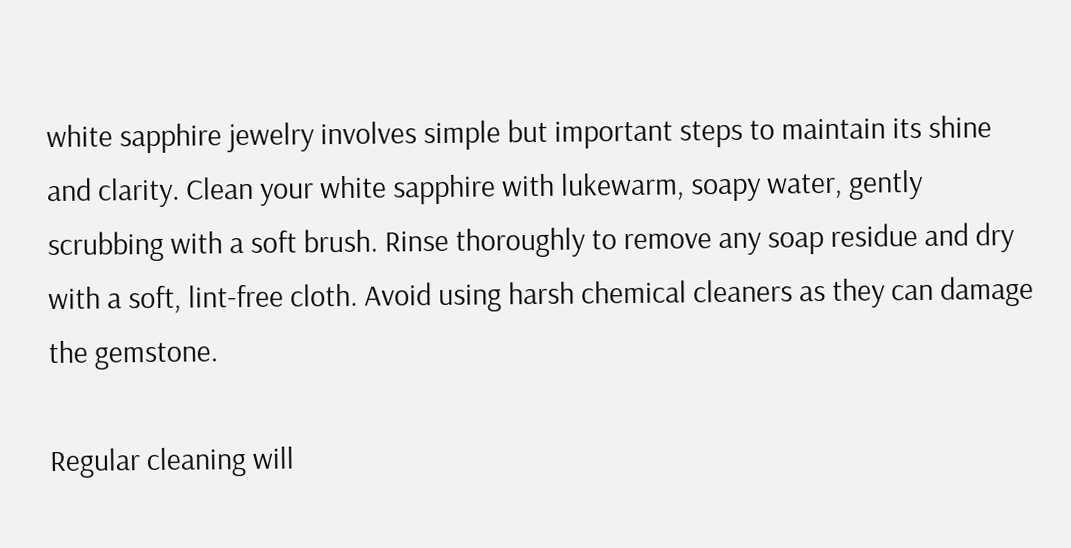white sapphire jewelry involves simple but important steps to maintain its shine and clarity. Clean your white sapphire with lukewarm, soapy water, gently scrubbing with a soft brush. Rinse thoroughly to remove any soap residue and dry with a soft, lint-free cloth. Avoid using harsh chemical cleaners as they can damage the gemstone.

Regular cleaning will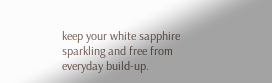keep your white sapphire sparkling and free from everyday build-up.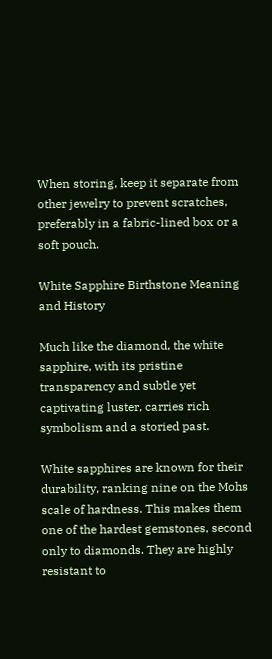When storing, keep it separate from other jewelry to prevent scratches, preferably in a fabric-lined box or a soft pouch.

White Sapphire Birthstone Meaning and History

Much like the diamond, the white sapphire, with its pristine transparency and subtle yet captivating luster, carries rich symbolism and a storied past.

White sapphires are known for their durability, ranking nine on the Mohs scale of hardness. This makes them one of the hardest gemstones, second only to diamonds. They are highly resistant to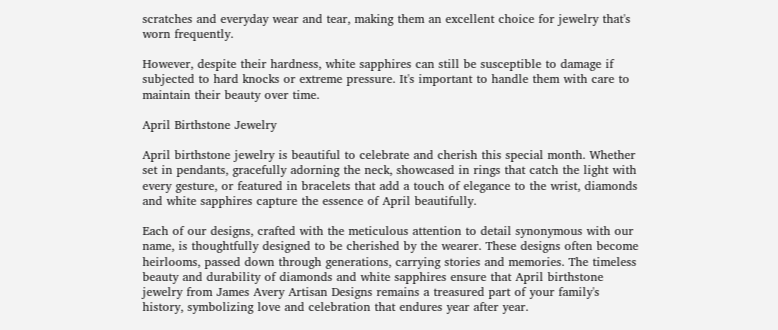scratches and everyday wear and tear, making them an excellent choice for jewelry that's worn frequently.

However, despite their hardness, white sapphires can still be susceptible to damage if subjected to hard knocks or extreme pressure. It's important to handle them with care to maintain their beauty over time.

April Birthstone Jewelry

April birthstone jewelry is beautiful to celebrate and cherish this special month. Whether set in pendants, gracefully adorning the neck, showcased in rings that catch the light with every gesture, or featured in bracelets that add a touch of elegance to the wrist, diamonds and white sapphires capture the essence of April beautifully.

Each of our designs, crafted with the meticulous attention to detail synonymous with our name, is thoughtfully designed to be cherished by the wearer. These designs often become heirlooms, passed down through generations, carrying stories and memories. The timeless beauty and durability of diamonds and white sapphires ensure that April birthstone jewelry from James Avery Artisan Designs remains a treasured part of your family's history, symbolizing love and celebration that endures year after year.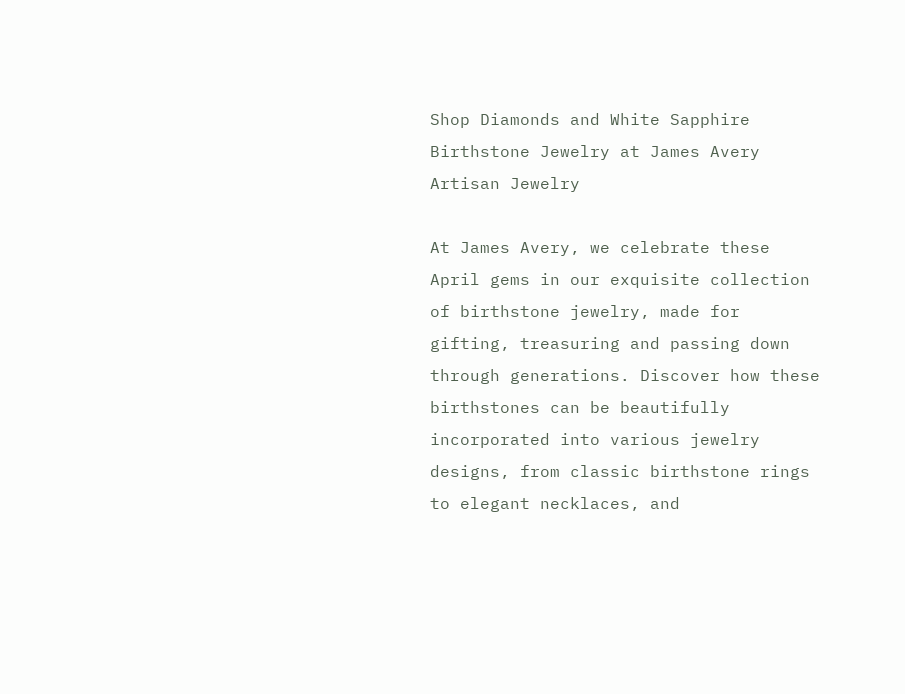Shop Diamonds and White Sapphire Birthstone Jewelry at James Avery Artisan Jewelry

At James Avery, we celebrate these April gems in our exquisite collection of birthstone jewelry, made for gifting, treasuring and passing down through generations. Discover how these birthstones can be beautifully incorporated into various jewelry designs, from classic birthstone rings to elegant necklaces, and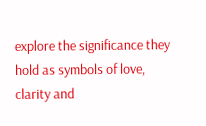explore the significance they hold as symbols of love, clarity and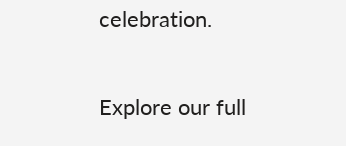celebration.

Explore our full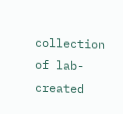collection of lab-created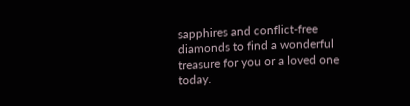sapphires and conflict-free diamonds to find a wonderful treasure for you or a loved one today.